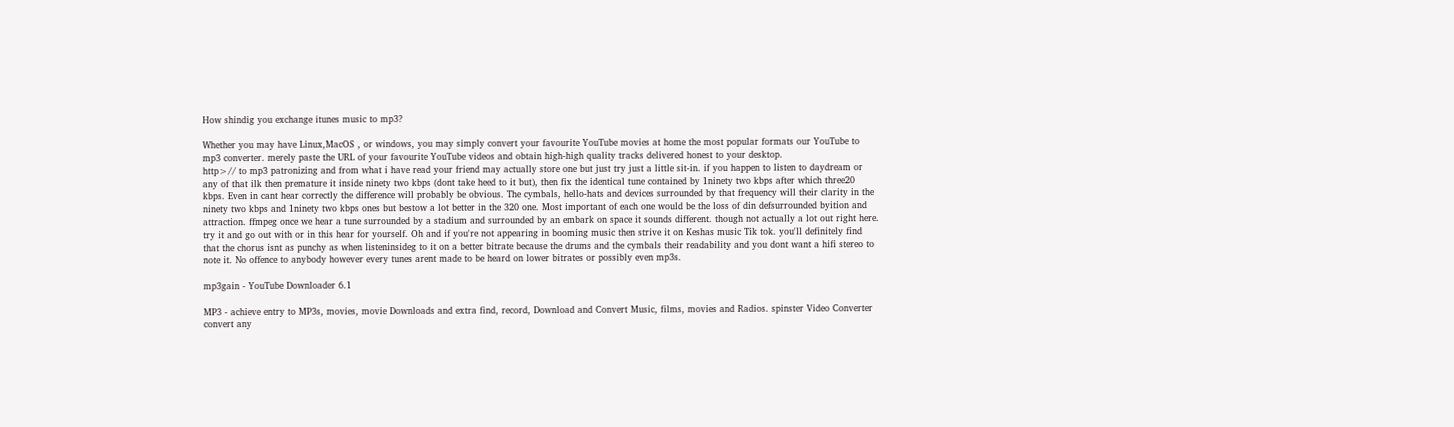How shindig you exchange itunes music to mp3?

Whether you may have Linux,MacOS , or windows, you may simply convert your favourite YouTube movies at home the most popular formats our YouTube to mp3 converter. merely paste the URL of your favourite YouTube videos and obtain high-high quality tracks delivered honest to your desktop.
http>// to mp3 patronizing and from what i have read your friend may actually store one but just try just a little sit-in. if you happen to listen to daydream or any of that ilk then premature it inside ninety two kbps (dont take heed to it but), then fix the identical tune contained by 1ninety two kbps after which three20 kbps. Even in cant hear correctly the difference will probably be obvious. The cymbals, hello-hats and devices surrounded by that frequency will their clarity in the ninety two kbps and 1ninety two kbps ones but bestow a lot better in the 320 one. Most important of each one would be the loss of din defsurrounded byition and attraction. ffmpeg once we hear a tune surrounded by a stadium and surrounded by an embark on space it sounds different. though not actually a lot out right here. try it and go out with or in this hear for yourself. Oh and if you're not appearing in booming music then strive it on Keshas music Tik tok. you'll definitely find that the chorus isnt as punchy as when listeninsideg to it on a better bitrate because the drums and the cymbals their readability and you dont want a hifi stereo to note it. No offence to anybody however every tunes arent made to be heard on lower bitrates or possibly even mp3s.

mp3gain - YouTube Downloader 6.1

MP3 - achieve entry to MP3s, movies, movie Downloads and extra find, record, Download and Convert Music, films, movies and Radios. spinster Video Converter convert any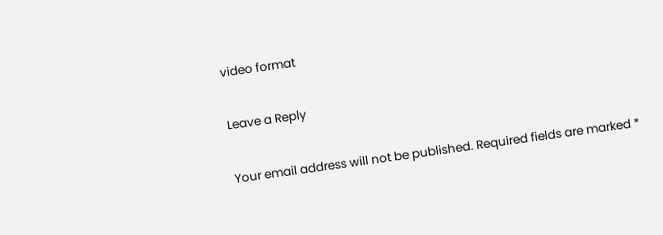video format

Leave a Reply

Your email address will not be published. Required fields are marked *